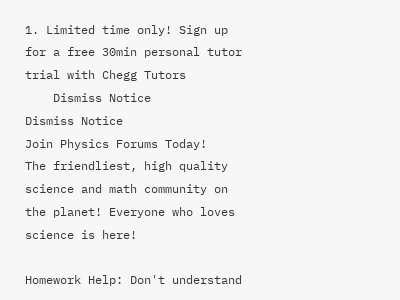1. Limited time only! Sign up for a free 30min personal tutor trial with Chegg Tutors
    Dismiss Notice
Dismiss Notice
Join Physics Forums Today!
The friendliest, high quality science and math community on the planet! Everyone who loves science is here!

Homework Help: Don't understand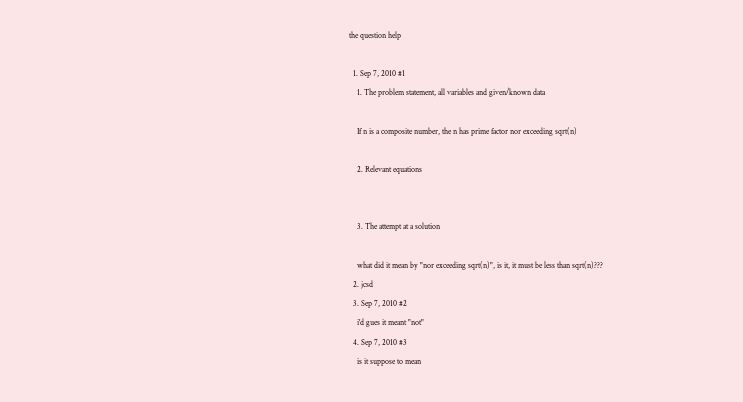the question help

  1. Sep 7, 2010 #1
    1. The problem statement, all variables and given/known data

    If n is a composite number, the n has prime factor nor exceeding sqrt(n)

    2. Relevant equations


    3. The attempt at a solution

    what did it mean by "nor exceeding sqrt(n)", is it, it must be less than sqrt(n)???
  2. jcsd
  3. Sep 7, 2010 #2
    i'd gues it meant "not"
  4. Sep 7, 2010 #3
    is it suppose to mean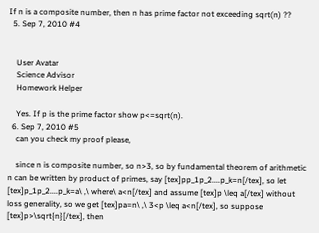If n is a composite number, then n has prime factor not exceeding sqrt(n) ??
  5. Sep 7, 2010 #4


    User Avatar
    Science Advisor
    Homework Helper

    Yes. If p is the prime factor show p<=sqrt(n).
  6. Sep 7, 2010 #5
    can you check my proof please,

    since n is composite number, so n>3, so by fundamental theorem of arithmetic n can be written by product of primes, say [tex]pp_1p_2....p_k=n[/tex], so let [tex]p_1p_2....p_k=a\ ,\ where\ a<n[/tex] and assume [tex]p \leq a[/tex] without loss generality, so we get [tex]pa=n\ ,\ 3<p \leq a<n[/tex], so suppose [tex]p>\sqrt{n}[/tex], then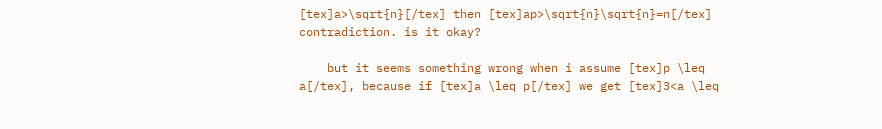[tex]a>\sqrt{n}[/tex] then [tex]ap>\sqrt{n}\sqrt{n}=n[/tex] contradiction. is it okay?

    but it seems something wrong when i assume [tex]p \leq a[/tex], because if [tex]a \leq p[/tex] we get [tex]3<a \leq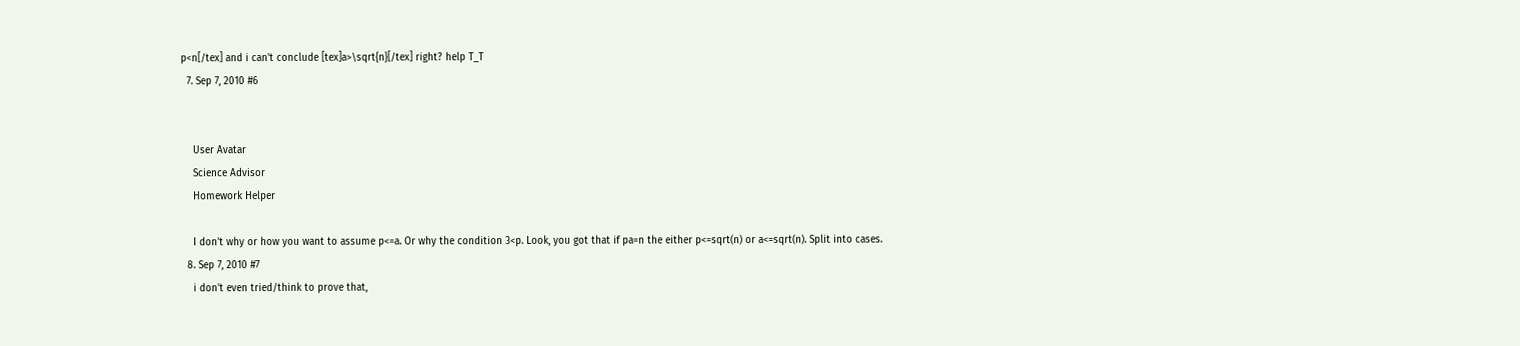p<n[/tex] and i can't conclude [tex]a>\sqrt{n}[/tex] right? help T_T
  7. Sep 7, 2010 #6


    User Avatar
    Science Advisor
    Homework Helper

    I don't why or how you want to assume p<=a. Or why the condition 3<p. Look, you got that if pa=n the either p<=sqrt(n) or a<=sqrt(n). Split into cases.
  8. Sep 7, 2010 #7
    i don't even tried/think to prove that,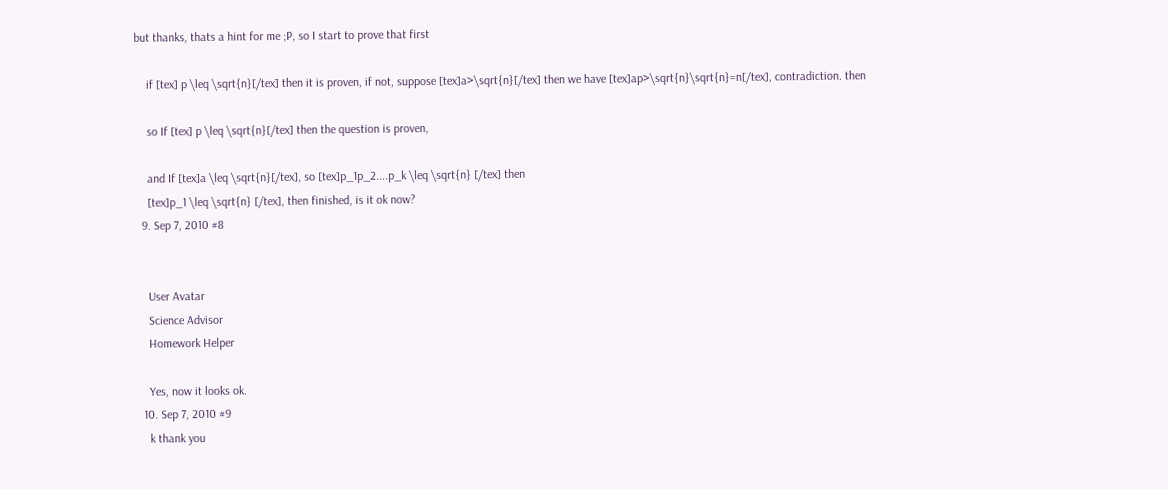but thanks, thats a hint for me ;P, so I start to prove that first

    if [tex] p \leq \sqrt{n}[/tex] then it is proven, if not, suppose [tex]a>\sqrt{n}[/tex] then we have [tex]ap>\sqrt{n}\sqrt{n}=n[/tex], contradiction. then

    so If [tex] p \leq \sqrt{n}[/tex] then the question is proven,

    and If [tex]a \leq \sqrt{n}[/tex], so [tex]p_1p_2....p_k \leq \sqrt{n} [/tex] then
    [tex]p_1 \leq \sqrt{n} [/tex], then finished, is it ok now?
  9. Sep 7, 2010 #8


    User Avatar
    Science Advisor
    Homework Helper

    Yes, now it looks ok.
  10. Sep 7, 2010 #9
    k thank you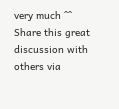very much ^^
Share this great discussion with others via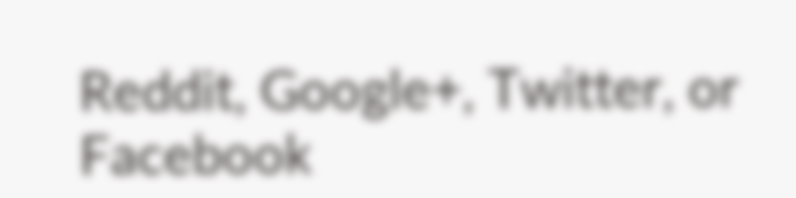Reddit, Google+, Twitter, or Facebook